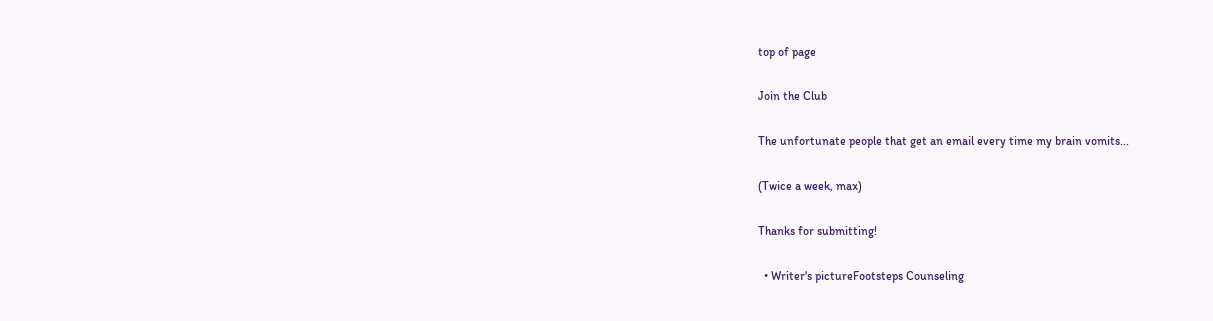top of page

Join the Club

The unfortunate people that get an email every time my brain vomits...

(Twice a week, max)

Thanks for submitting!

  • Writer's pictureFootsteps Counseling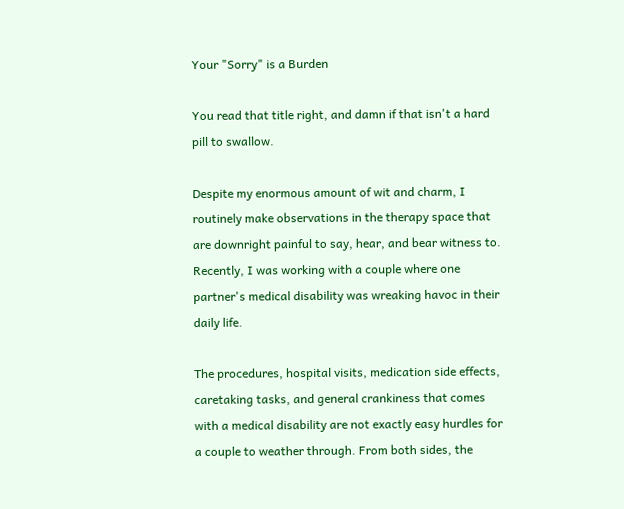Your "Sorry" is a Burden

You read that title right, and damn if that isn't a hard pill to swallow.

Despite my enormous amount of wit and charm, I routinely make observations in the therapy space that are downright painful to say, hear, and bear witness to. Recently, I was working with a couple where one partner's medical disability was wreaking havoc in their daily life.

The procedures, hospital visits, medication side effects, caretaking tasks, and general crankiness that comes with a medical disability are not exactly easy hurdles for a couple to weather through. From both sides, the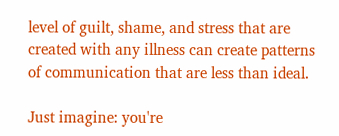level of guilt, shame, and stress that are created with any illness can create patterns of communication that are less than ideal.

Just imagine: you're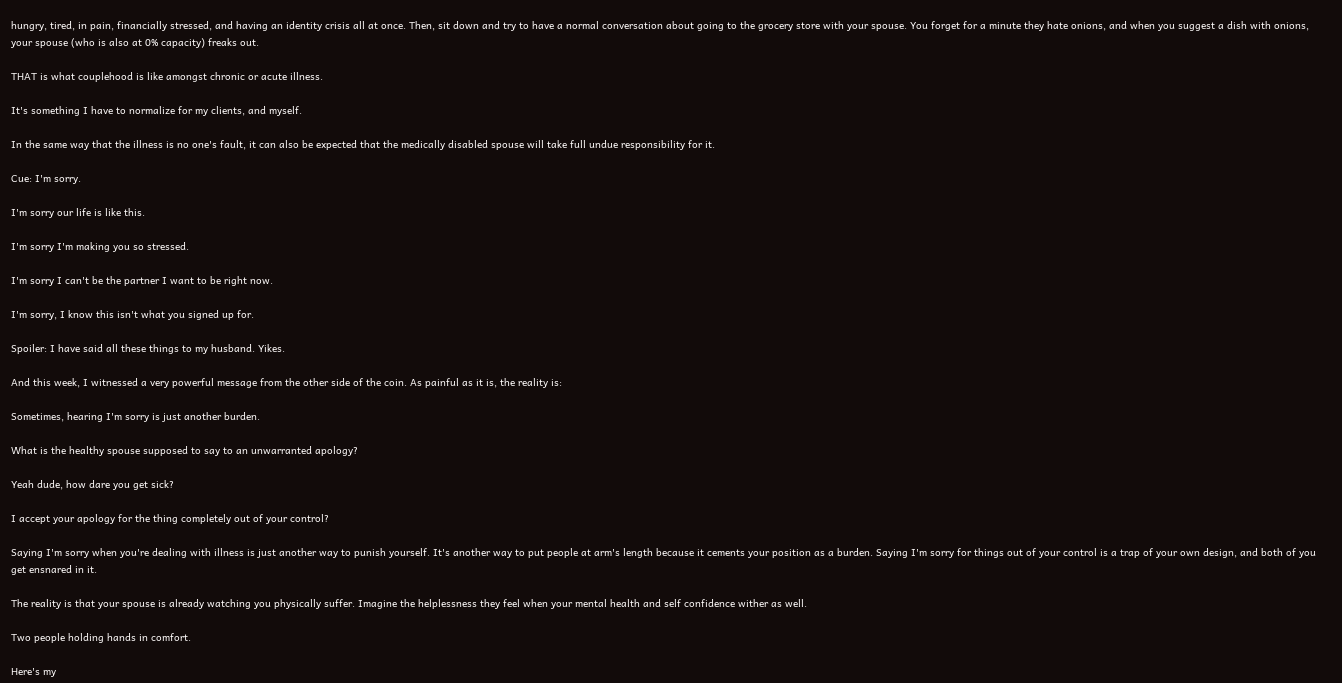hungry, tired, in pain, financially stressed, and having an identity crisis all at once. Then, sit down and try to have a normal conversation about going to the grocery store with your spouse. You forget for a minute they hate onions, and when you suggest a dish with onions, your spouse (who is also at 0% capacity) freaks out.

THAT is what couplehood is like amongst chronic or acute illness.

It's something I have to normalize for my clients, and myself.

In the same way that the illness is no one's fault, it can also be expected that the medically disabled spouse will take full undue responsibility for it.

Cue: I'm sorry.

I'm sorry our life is like this.

I'm sorry I'm making you so stressed.

I'm sorry I can't be the partner I want to be right now.

I'm sorry, I know this isn't what you signed up for.

Spoiler: I have said all these things to my husband. Yikes.

And this week, I witnessed a very powerful message from the other side of the coin. As painful as it is, the reality is:

Sometimes, hearing I'm sorry is just another burden.

What is the healthy spouse supposed to say to an unwarranted apology?

Yeah dude, how dare you get sick?

I accept your apology for the thing completely out of your control?

Saying I'm sorry when you're dealing with illness is just another way to punish yourself. It's another way to put people at arm's length because it cements your position as a burden. Saying I'm sorry for things out of your control is a trap of your own design, and both of you get ensnared in it.

The reality is that your spouse is already watching you physically suffer. Imagine the helplessness they feel when your mental health and self confidence wither as well.

Two people holding hands in comfort.

Here's my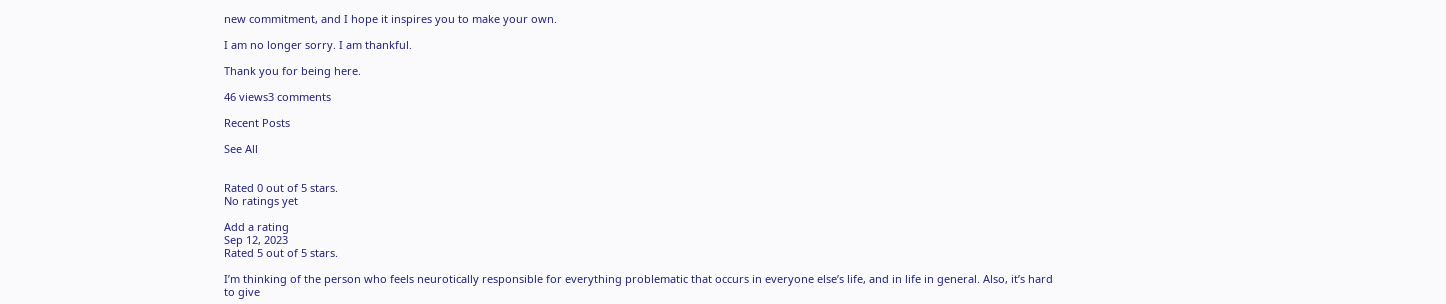new commitment, and I hope it inspires you to make your own.

I am no longer sorry. I am thankful.

Thank you for being here.

46 views3 comments

Recent Posts

See All


Rated 0 out of 5 stars.
No ratings yet

Add a rating
Sep 12, 2023
Rated 5 out of 5 stars.

I’m thinking of the person who feels neurotically responsible for everything problematic that occurs in everyone else’s life, and in life in general. Also, it’s hard to give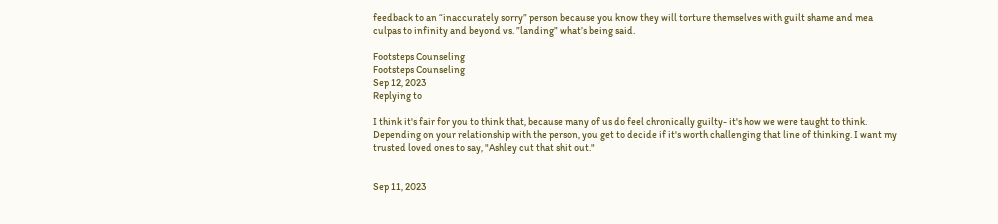feedback to an “inaccurately sorry” person because you know they will torture themselves with guilt shame and mea culpas to infinity and beyond vs. ”landing” what’s being said.

Footsteps Counseling
Footsteps Counseling
Sep 12, 2023
Replying to

I think it's fair for you to think that, because many of us do feel chronically guilty- it's how we were taught to think. Depending on your relationship with the person, you get to decide if it's worth challenging that line of thinking. I want my trusted loved ones to say, "Ashley cut that shit out."


Sep 11, 2023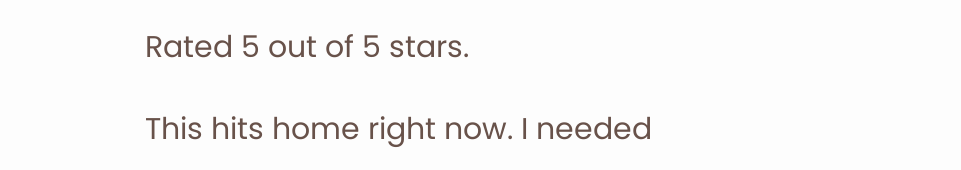Rated 5 out of 5 stars.

This hits home right now. I needed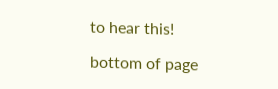to hear this!

bottom of page